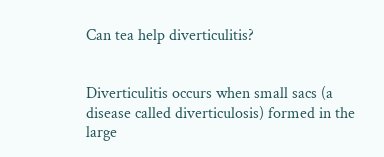Can tea help diverticulitis?


Diverticulitis occurs when small sacs (a disease called diverticulosis) formed in the large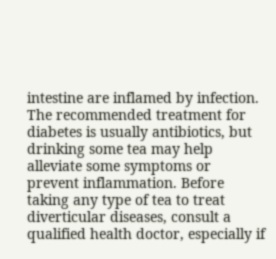intestine are inflamed by infection. The recommended treatment for diabetes is usually antibiotics, but drinking some tea may help alleviate some symptoms or prevent inflammation. Before taking any type of tea to treat diverticular diseases, consult a qualified health doctor, especially if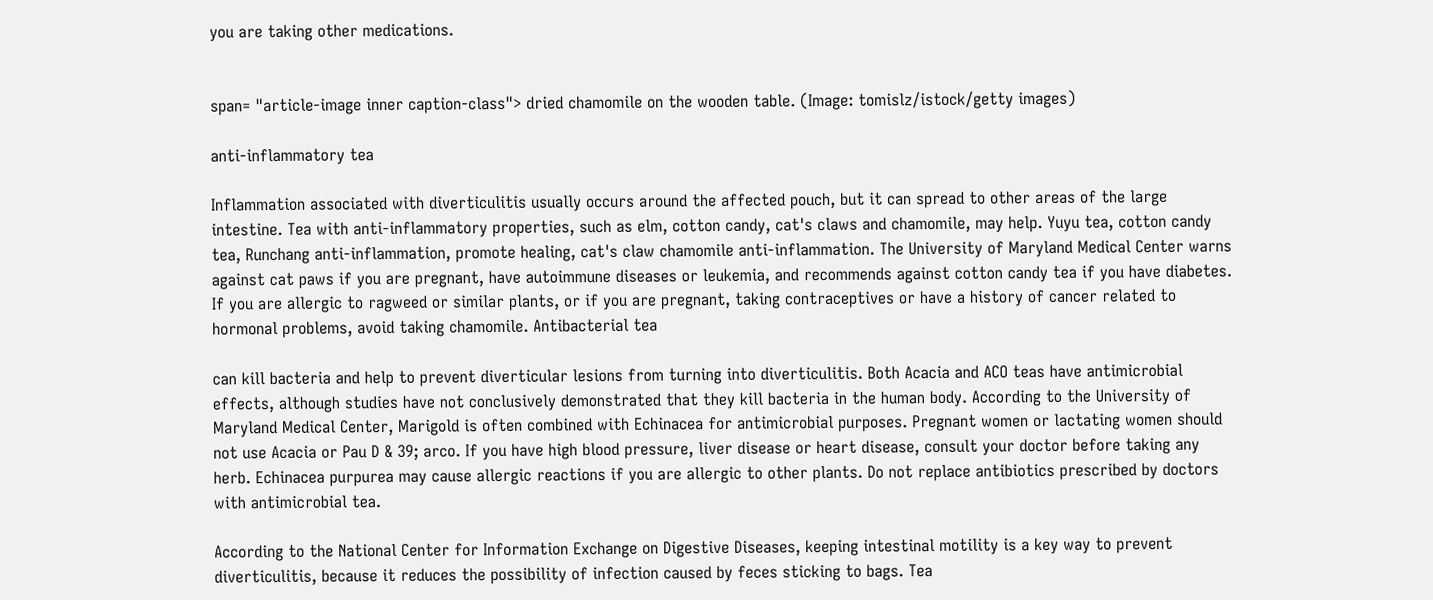you are taking other medications.


span= "article-image inner caption-class"> dried chamomile on the wooden table. (Image: tomislz/istock/getty images)

anti-inflammatory tea

Inflammation associated with diverticulitis usually occurs around the affected pouch, but it can spread to other areas of the large intestine. Tea with anti-inflammatory properties, such as elm, cotton candy, cat's claws and chamomile, may help. Yuyu tea, cotton candy tea, Runchang anti-inflammation, promote healing, cat's claw chamomile anti-inflammation. The University of Maryland Medical Center warns against cat paws if you are pregnant, have autoimmune diseases or leukemia, and recommends against cotton candy tea if you have diabetes. If you are allergic to ragweed or similar plants, or if you are pregnant, taking contraceptives or have a history of cancer related to hormonal problems, avoid taking chamomile. Antibacterial tea

can kill bacteria and help to prevent diverticular lesions from turning into diverticulitis. Both Acacia and ACO teas have antimicrobial effects, although studies have not conclusively demonstrated that they kill bacteria in the human body. According to the University of Maryland Medical Center, Marigold is often combined with Echinacea for antimicrobial purposes. Pregnant women or lactating women should not use Acacia or Pau D & 39; arco. If you have high blood pressure, liver disease or heart disease, consult your doctor before taking any herb. Echinacea purpurea may cause allergic reactions if you are allergic to other plants. Do not replace antibiotics prescribed by doctors with antimicrobial tea.

According to the National Center for Information Exchange on Digestive Diseases, keeping intestinal motility is a key way to prevent diverticulitis, because it reduces the possibility of infection caused by feces sticking to bags. Tea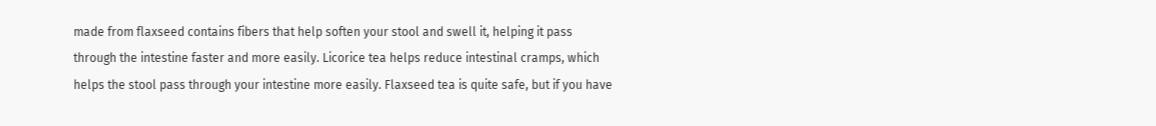made from flaxseed contains fibers that help soften your stool and swell it, helping it pass through the intestine faster and more easily. Licorice tea helps reduce intestinal cramps, which helps the stool pass through your intestine more easily. Flaxseed tea is quite safe, but if you have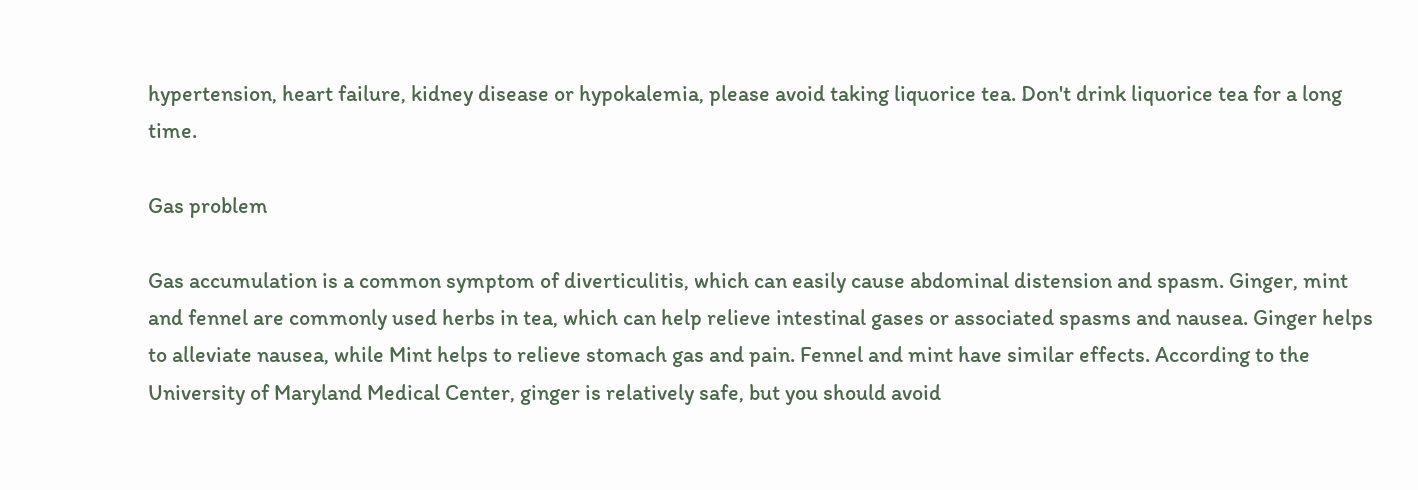hypertension, heart failure, kidney disease or hypokalemia, please avoid taking liquorice tea. Don't drink liquorice tea for a long time.

Gas problem

Gas accumulation is a common symptom of diverticulitis, which can easily cause abdominal distension and spasm. Ginger, mint and fennel are commonly used herbs in tea, which can help relieve intestinal gases or associated spasms and nausea. Ginger helps to alleviate nausea, while Mint helps to relieve stomach gas and pain. Fennel and mint have similar effects. According to the University of Maryland Medical Center, ginger is relatively safe, but you should avoid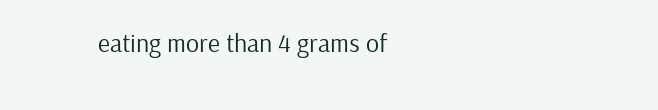eating more than 4 grams of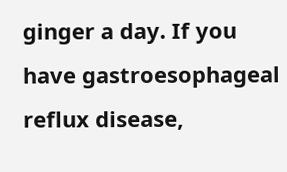ginger a day. If you have gastroesophageal reflux disease,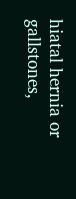hiatal hernia or gallstones,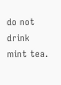do not drink mint tea.